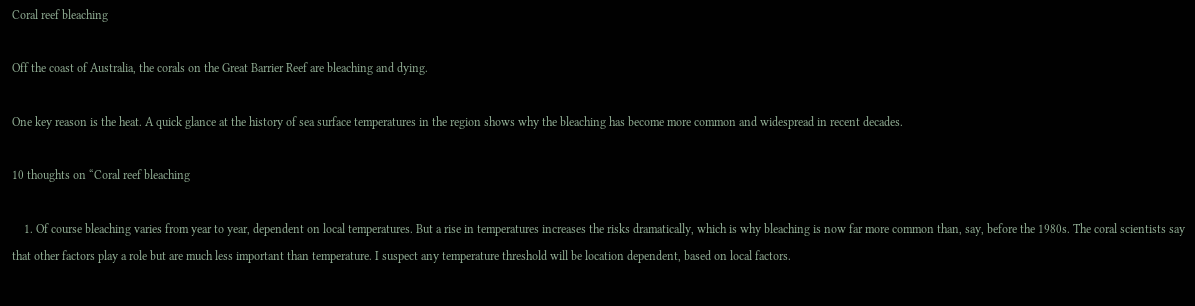Coral reef bleaching

Off the coast of Australia, the corals on the Great Barrier Reef are bleaching and dying.

One key reason is the heat. A quick glance at the history of sea surface temperatures in the region shows why the bleaching has become more common and widespread in recent decades.

10 thoughts on “Coral reef bleaching

    1. Of course bleaching varies from year to year, dependent on local temperatures. But a rise in temperatures increases the risks dramatically, which is why bleaching is now far more common than, say, before the 1980s. The coral scientists say that other factors play a role but are much less important than temperature. I suspect any temperature threshold will be location dependent, based on local factors.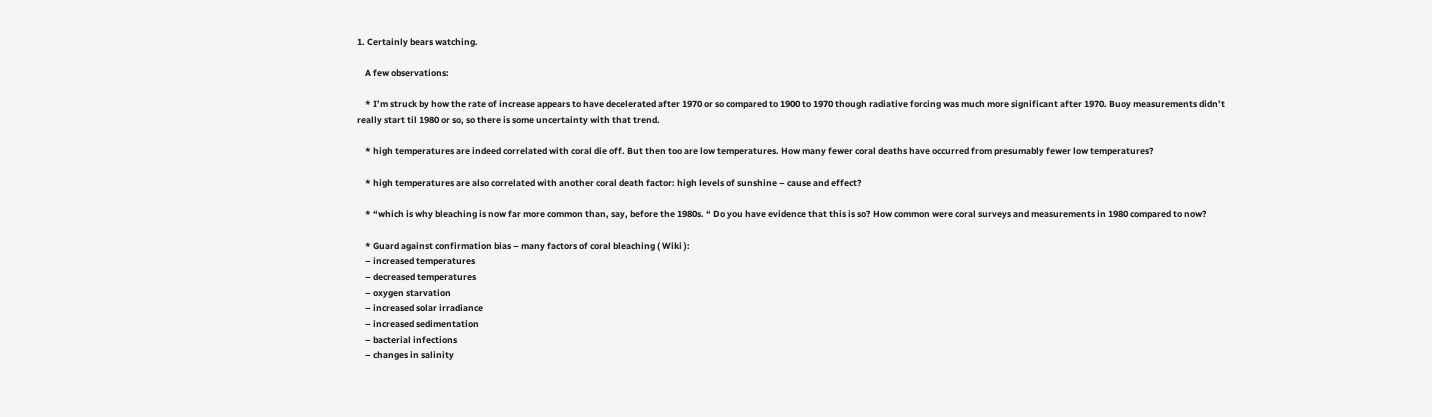1. Certainly bears watching.

    A few observations:

    * I’m struck by how the rate of increase appears to have decelerated after 1970 or so compared to 1900 to 1970 though radiative forcing was much more significant after 1970. Buoy measurements didn’t really start til 1980 or so, so there is some uncertainty with that trend.

    * high temperatures are indeed correlated with coral die off. But then too are low temperatures. How many fewer coral deaths have occurred from presumably fewer low temperatures?

    * high temperatures are also correlated with another coral death factor: high levels of sunshine – cause and effect?

    * “which is why bleaching is now far more common than, say, before the 1980s. “ Do you have evidence that this is so? How common were coral surveys and measurements in 1980 compared to now?

    * Guard against confirmation bias – many factors of coral bleaching ( Wiki ):
    – increased temperatures
    – decreased temperatures
    – oxygen starvation
    – increased solar irradiance
    – increased sedimentation
    – bacterial infections
    – changes in salinity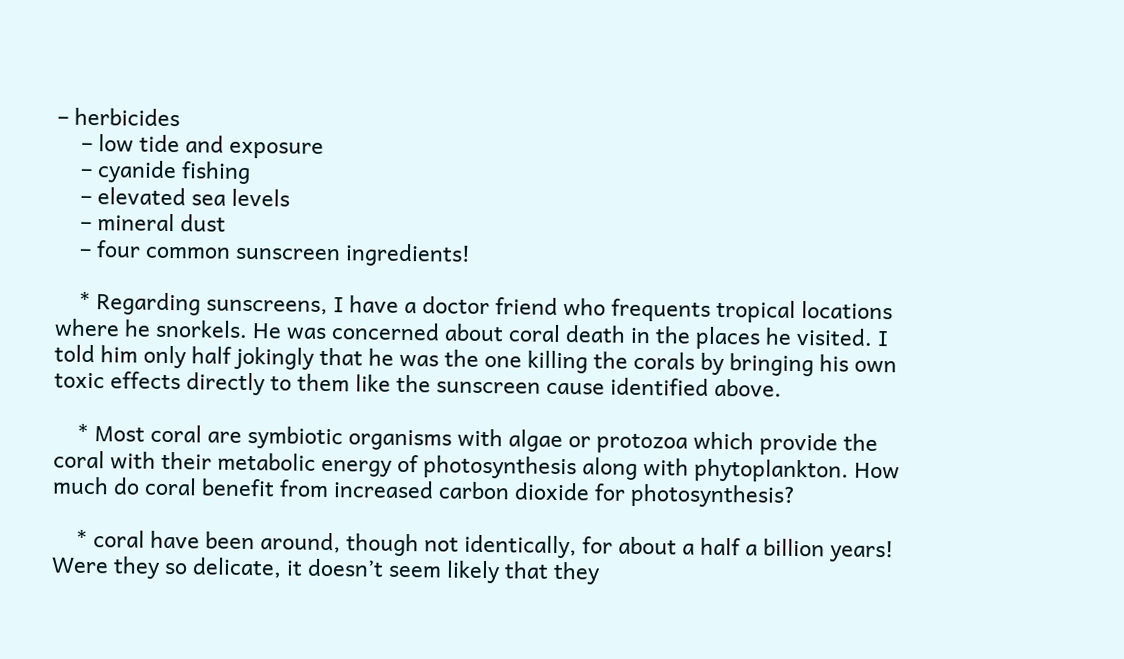– herbicides
    – low tide and exposure
    – cyanide fishing
    – elevated sea levels
    – mineral dust
    – four common sunscreen ingredients!

    * Regarding sunscreens, I have a doctor friend who frequents tropical locations where he snorkels. He was concerned about coral death in the places he visited. I told him only half jokingly that he was the one killing the corals by bringing his own toxic effects directly to them like the sunscreen cause identified above.

    * Most coral are symbiotic organisms with algae or protozoa which provide the coral with their metabolic energy of photosynthesis along with phytoplankton. How much do coral benefit from increased carbon dioxide for photosynthesis?

    * coral have been around, though not identically, for about a half a billion years! Were they so delicate, it doesn’t seem likely that they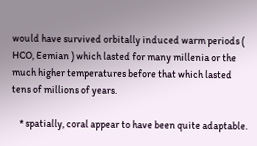would have survived orbitally induced warm periods ( HCO, Eemian ) which lasted for many millenia or the much higher temperatures before that which lasted tens of millions of years.

    * spatially, coral appear to have been quite adaptable.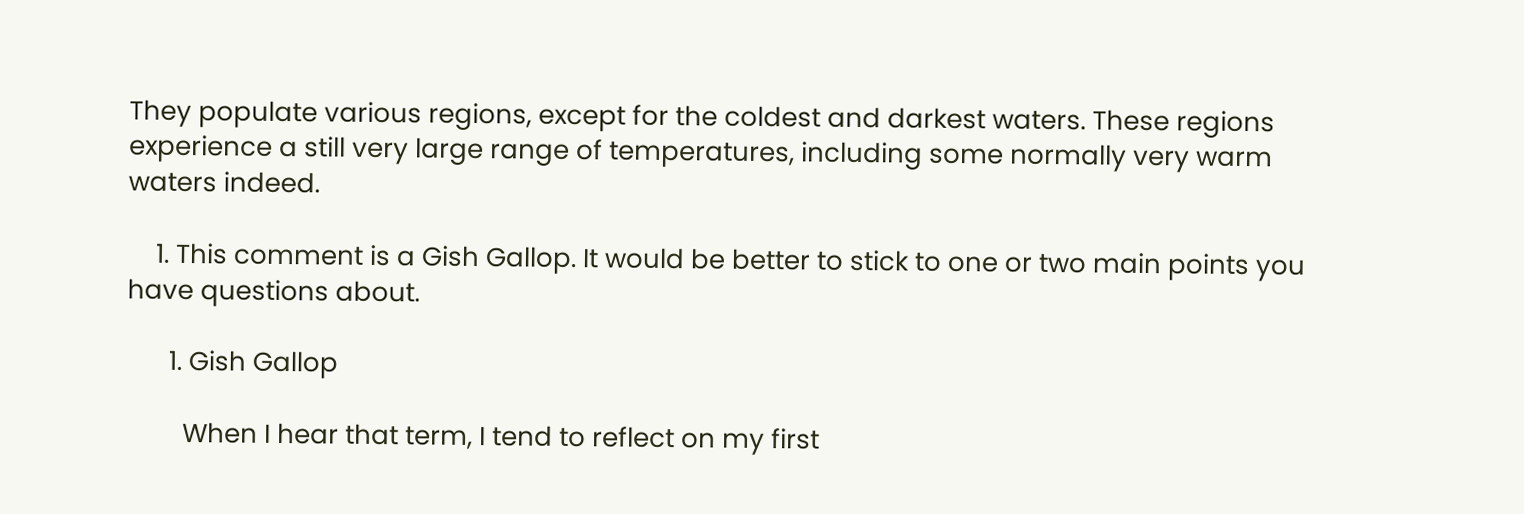They populate various regions, except for the coldest and darkest waters. These regions experience a still very large range of temperatures, including some normally very warm waters indeed.

    1. This comment is a Gish Gallop. It would be better to stick to one or two main points you have questions about.

      1. Gish Gallop

        When I hear that term, I tend to reflect on my first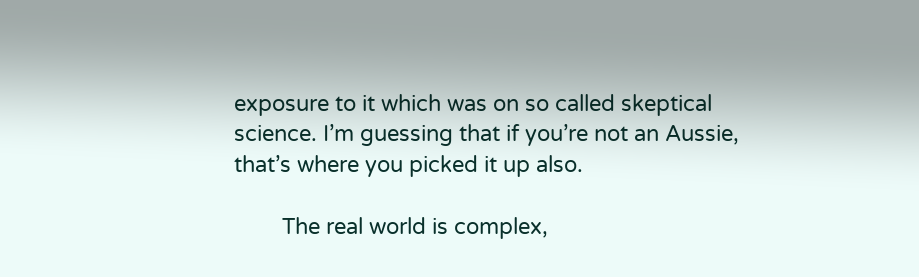exposure to it which was on so called skeptical science. I’m guessing that if you’re not an Aussie, that’s where you picked it up also.

        The real world is complex,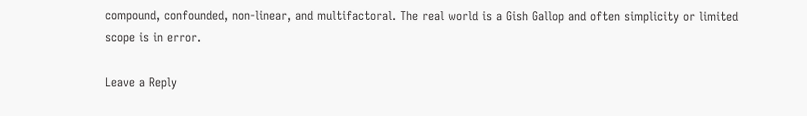compound, confounded, non-linear, and multifactoral. The real world is a Gish Gallop and often simplicity or limited scope is in error.

Leave a Reply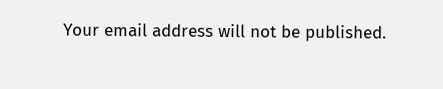Your email address will not be published.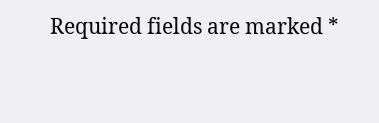Required fields are marked *